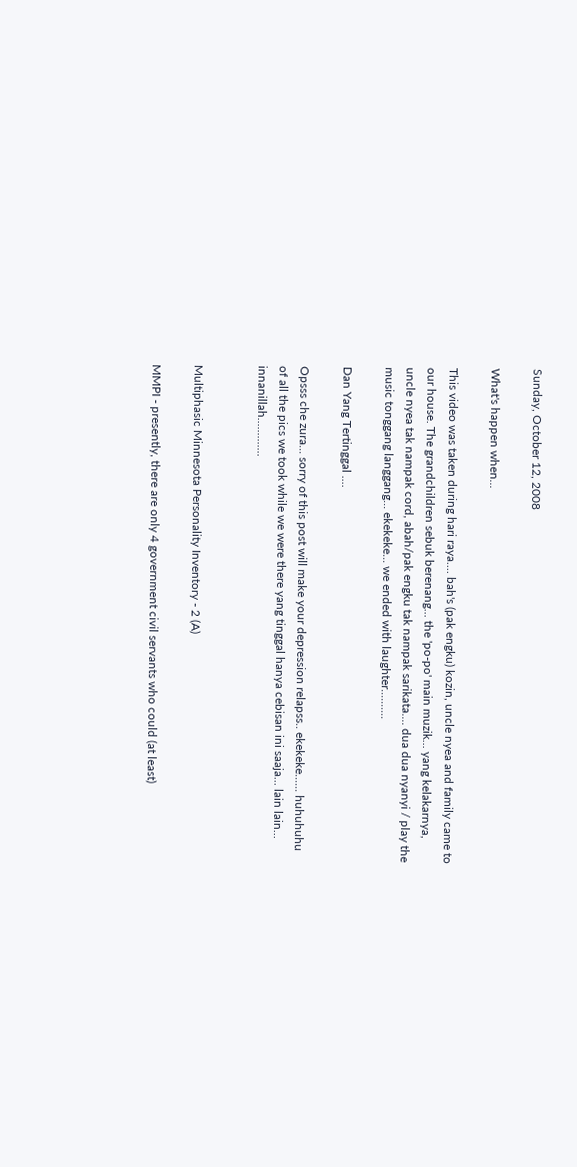Sunday, October 12, 2008

What's happen when...

This video was taken during hari raya.... bah's (pak engku) kozin, uncle nyea and family came to our house. The grandchildren sebuk berenang... the 'po-po' main muzik... yang kelakarnya, uncle nyea tak nampak cord, abah/pak engku tak nampak sarikata.... dua dua nyanyi / play the music tonggang langgang... ekekeke... we ended with laughter..........

Dan Yang Tertinggal ....

Opsss che zura... sorry of this post will make your depression relapss.. ekekeke...... huhuhuhu of all the pics we took while we were there yang tinggal hanya cebisan ini saaja... lain lain... innanillah.............


Multiphasic Minnesota Personality Inventory - 2 (A)

MMPI - presently, there are only 4 government civil servants who could (at least)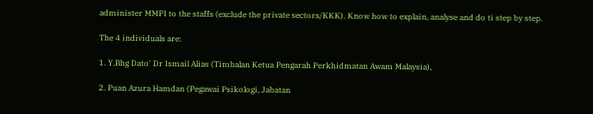administer MMPI to the staffs (exclude the private sectors/KKK). Know how to explain, analyse and do ti step by step.

The 4 individuals are:

1. Y.Bhg Dato' Dr Ismail Alias (Timbalan Ketua Pengarah Perkhidmatan Awam Malaysia),

2. Puan Azura Hamdan (Pegawai Psikologi, Jabatan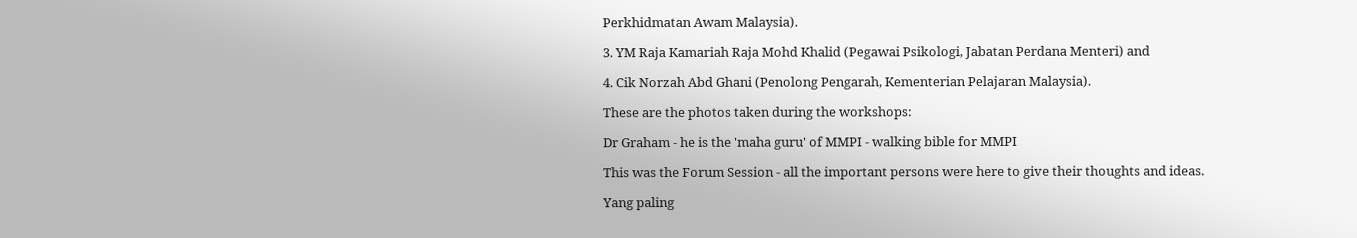Perkhidmatan Awam Malaysia).

3. YM Raja Kamariah Raja Mohd Khalid (Pegawai Psikologi, Jabatan Perdana Menteri) and

4. Cik Norzah Abd Ghani (Penolong Pengarah, Kementerian Pelajaran Malaysia).

These are the photos taken during the workshops:

Dr Graham - he is the 'maha guru' of MMPI - walking bible for MMPI

This was the Forum Session - all the important persons were here to give their thoughts and ideas.

Yang paling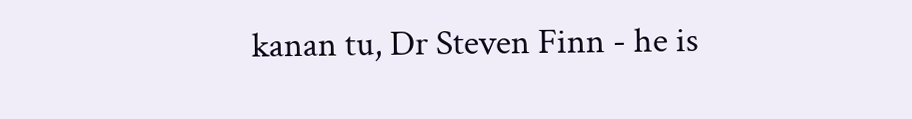kanan tu, Dr Steven Finn - he is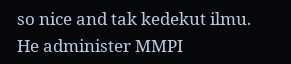so nice and tak kedekut ilmu. He administer MMPI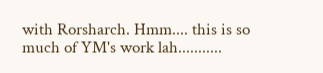with Rorsharch. Hmm.... this is so much of YM's work lah...........